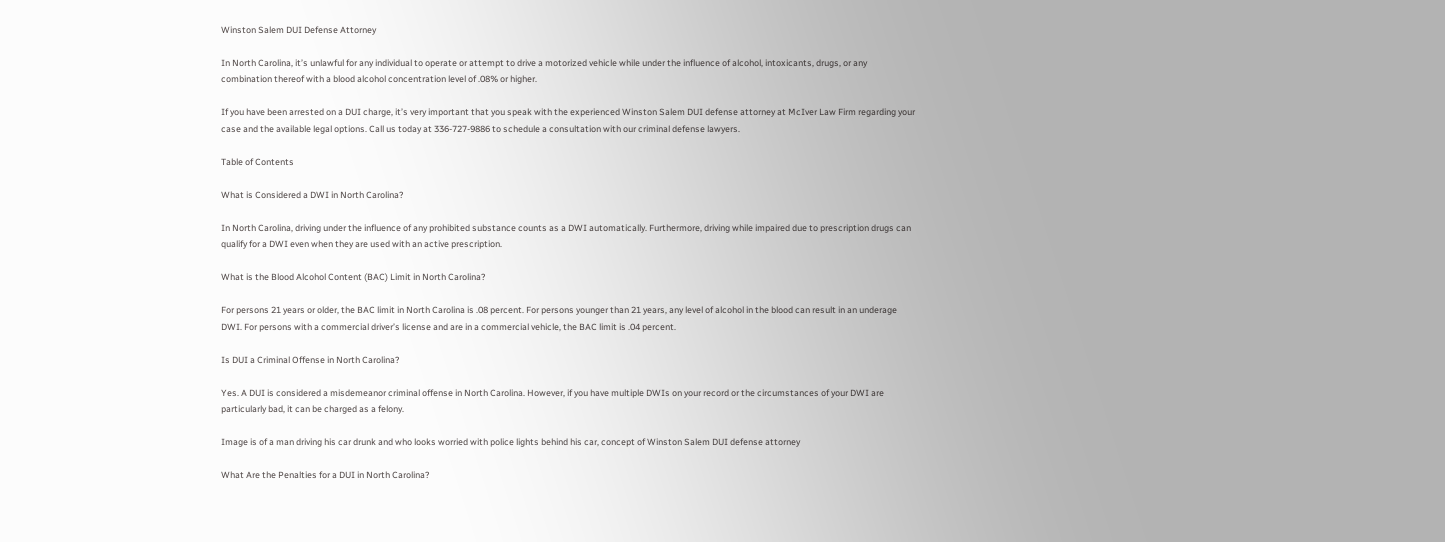Winston Salem DUI Defense Attorney

In North Carolina, it’s unlawful for any individual to operate or attempt to drive a motorized vehicle while under the influence of alcohol, intoxicants, drugs, or any combination thereof with a blood alcohol concentration level of .08% or higher.

If you have been arrested on a DUI charge, it’s very important that you speak with the experienced Winston Salem DUI defense attorney at McIver Law Firm regarding your case and the available legal options. Call us today at 336-727-9886 to schedule a consultation with our criminal defense lawyers.

Table of Contents

What is Considered a DWI in North Carolina?

In North Carolina, driving under the influence of any prohibited substance counts as a DWI automatically. Furthermore, driving while impaired due to prescription drugs can qualify for a DWI even when they are used with an active prescription.

What is the Blood Alcohol Content (BAC) Limit in North Carolina?

For persons 21 years or older, the BAC limit in North Carolina is .08 percent. For persons younger than 21 years, any level of alcohol in the blood can result in an underage DWI. For persons with a commercial driver’s license and are in a commercial vehicle, the BAC limit is .04 percent.

Is DUI a Criminal Offense in North Carolina?

Yes. A DUI is considered a misdemeanor criminal offense in North Carolina. However, if you have multiple DWIs on your record or the circumstances of your DWI are particularly bad, it can be charged as a felony.

Image is of a man driving his car drunk and who looks worried with police lights behind his car, concept of Winston Salem DUI defense attorney

What Are the Penalties for a DUI in North Carolina?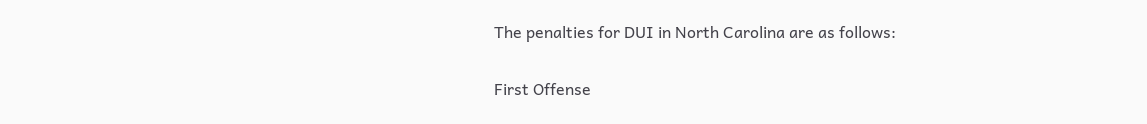The penalties for DUI in North Carolina are as follows:

First Offense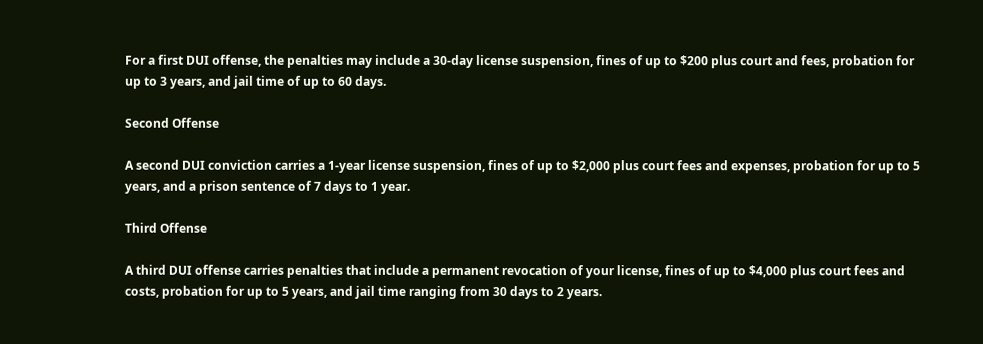For a first DUI offense, the penalties may include a 30-day license suspension, fines of up to $200 plus court and fees, probation for up to 3 years, and jail time of up to 60 days.

Second Offense

A second DUI conviction carries a 1-year license suspension, fines of up to $2,000 plus court fees and expenses, probation for up to 5 years, and a prison sentence of 7 days to 1 year.

Third Offense

A third DUI offense carries penalties that include a permanent revocation of your license, fines of up to $4,000 plus court fees and costs, probation for up to 5 years, and jail time ranging from 30 days to 2 years.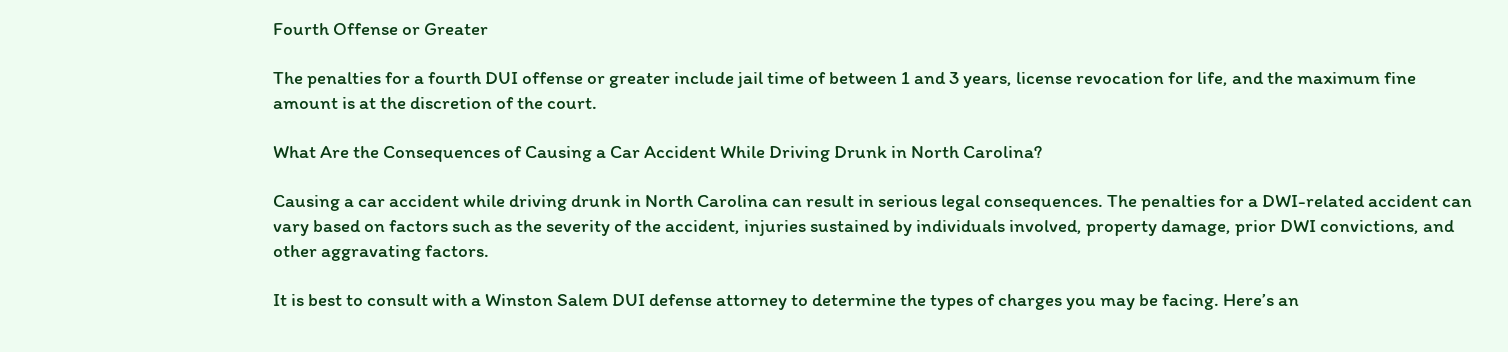Fourth Offense or Greater

The penalties for a fourth DUI offense or greater include jail time of between 1 and 3 years, license revocation for life, and the maximum fine amount is at the discretion of the court.

What Are the Consequences of Causing a Car Accident While Driving Drunk in North Carolina?

Causing a car accident while driving drunk in North Carolina can result in serious legal consequences. The penalties for a DWI-related accident can vary based on factors such as the severity of the accident, injuries sustained by individuals involved, property damage, prior DWI convictions, and other aggravating factors.

It is best to consult with a Winston Salem DUI defense attorney to determine the types of charges you may be facing. Here’s an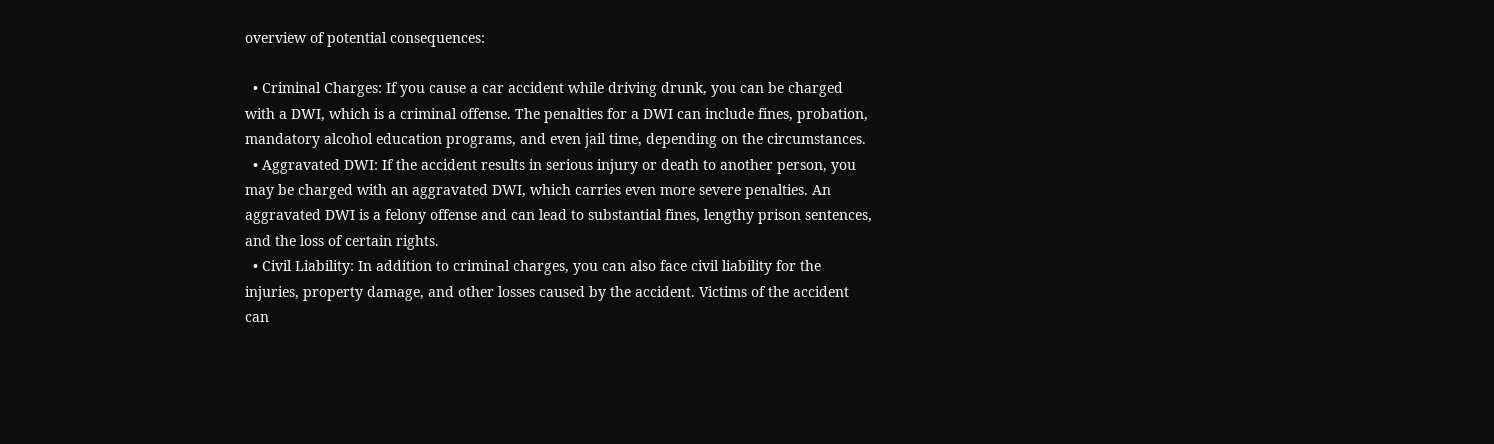overview of potential consequences:

  • Criminal Charges: If you cause a car accident while driving drunk, you can be charged with a DWI, which is a criminal offense. The penalties for a DWI can include fines, probation, mandatory alcohol education programs, and even jail time, depending on the circumstances.
  • Aggravated DWI: If the accident results in serious injury or death to another person, you may be charged with an aggravated DWI, which carries even more severe penalties. An aggravated DWI is a felony offense and can lead to substantial fines, lengthy prison sentences, and the loss of certain rights.
  • Civil Liability: In addition to criminal charges, you can also face civil liability for the injuries, property damage, and other losses caused by the accident. Victims of the accident can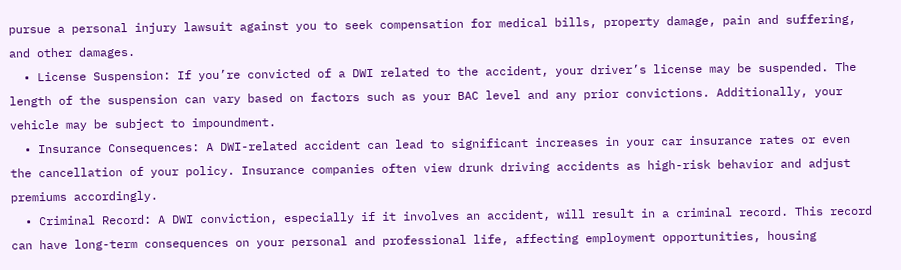pursue a personal injury lawsuit against you to seek compensation for medical bills, property damage, pain and suffering, and other damages.
  • License Suspension: If you’re convicted of a DWI related to the accident, your driver’s license may be suspended. The length of the suspension can vary based on factors such as your BAC level and any prior convictions. Additionally, your vehicle may be subject to impoundment.
  • Insurance Consequences: A DWI-related accident can lead to significant increases in your car insurance rates or even the cancellation of your policy. Insurance companies often view drunk driving accidents as high-risk behavior and adjust premiums accordingly.
  • Criminal Record: A DWI conviction, especially if it involves an accident, will result in a criminal record. This record can have long-term consequences on your personal and professional life, affecting employment opportunities, housing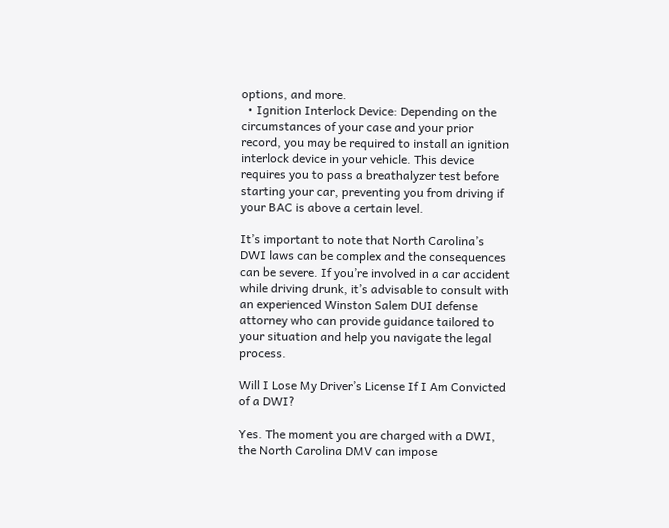options, and more.
  • Ignition Interlock Device: Depending on the circumstances of your case and your prior record, you may be required to install an ignition interlock device in your vehicle. This device requires you to pass a breathalyzer test before starting your car, preventing you from driving if your BAC is above a certain level.

It’s important to note that North Carolina’s DWI laws can be complex and the consequences can be severe. If you’re involved in a car accident while driving drunk, it’s advisable to consult with an experienced Winston Salem DUI defense attorney who can provide guidance tailored to your situation and help you navigate the legal process.

Will I Lose My Driver’s License If I Am Convicted of a DWI?

Yes. The moment you are charged with a DWI, the North Carolina DMV can impose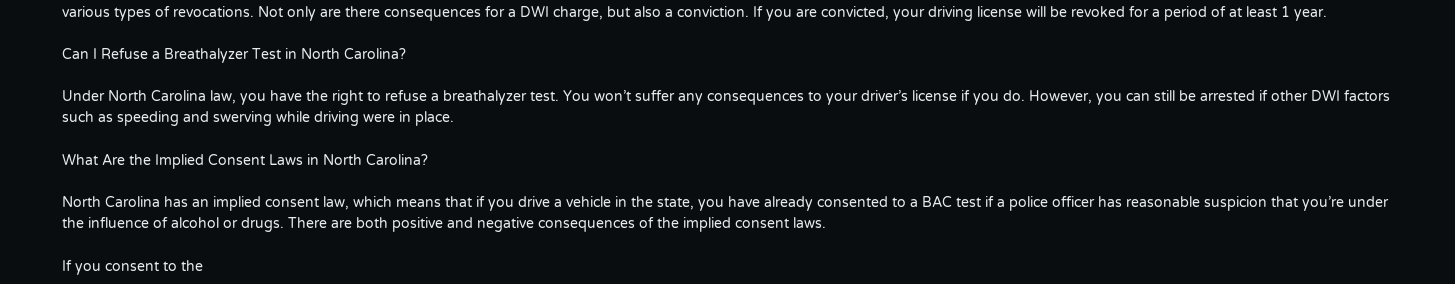various types of revocations. Not only are there consequences for a DWI charge, but also a conviction. If you are convicted, your driving license will be revoked for a period of at least 1 year.

Can I Refuse a Breathalyzer Test in North Carolina?

Under North Carolina law, you have the right to refuse a breathalyzer test. You won’t suffer any consequences to your driver’s license if you do. However, you can still be arrested if other DWI factors such as speeding and swerving while driving were in place.

What Are the Implied Consent Laws in North Carolina?

North Carolina has an implied consent law, which means that if you drive a vehicle in the state, you have already consented to a BAC test if a police officer has reasonable suspicion that you’re under the influence of alcohol or drugs. There are both positive and negative consequences of the implied consent laws.

If you consent to the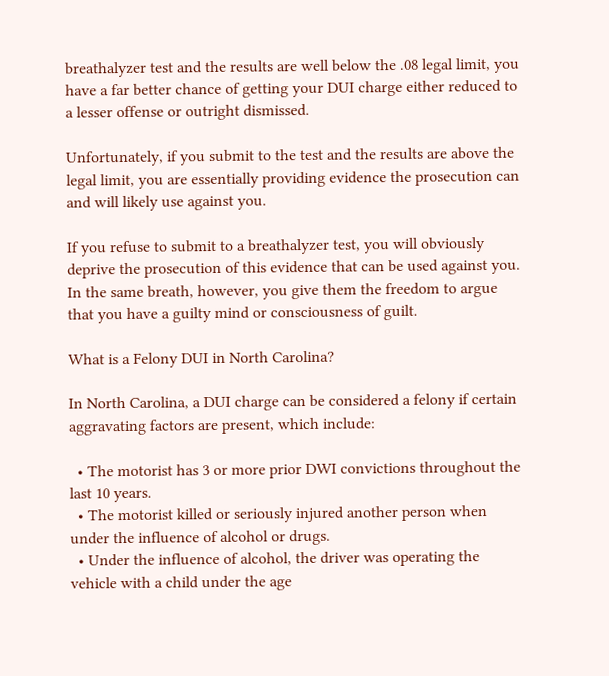breathalyzer test and the results are well below the .08 legal limit, you have a far better chance of getting your DUI charge either reduced to a lesser offense or outright dismissed.

Unfortunately, if you submit to the test and the results are above the legal limit, you are essentially providing evidence the prosecution can and will likely use against you.

If you refuse to submit to a breathalyzer test, you will obviously deprive the prosecution of this evidence that can be used against you. In the same breath, however, you give them the freedom to argue that you have a guilty mind or consciousness of guilt.

What is a Felony DUI in North Carolina?

In North Carolina, a DUI charge can be considered a felony if certain aggravating factors are present, which include:

  • The motorist has 3 or more prior DWI convictions throughout the last 10 years.
  • The motorist killed or seriously injured another person when under the influence of alcohol or drugs.
  • Under the influence of alcohol, the driver was operating the vehicle with a child under the age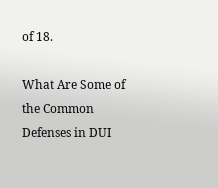of 18.

What Are Some of the Common Defenses in DUI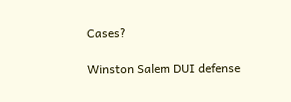Cases?

Winston Salem DUI defense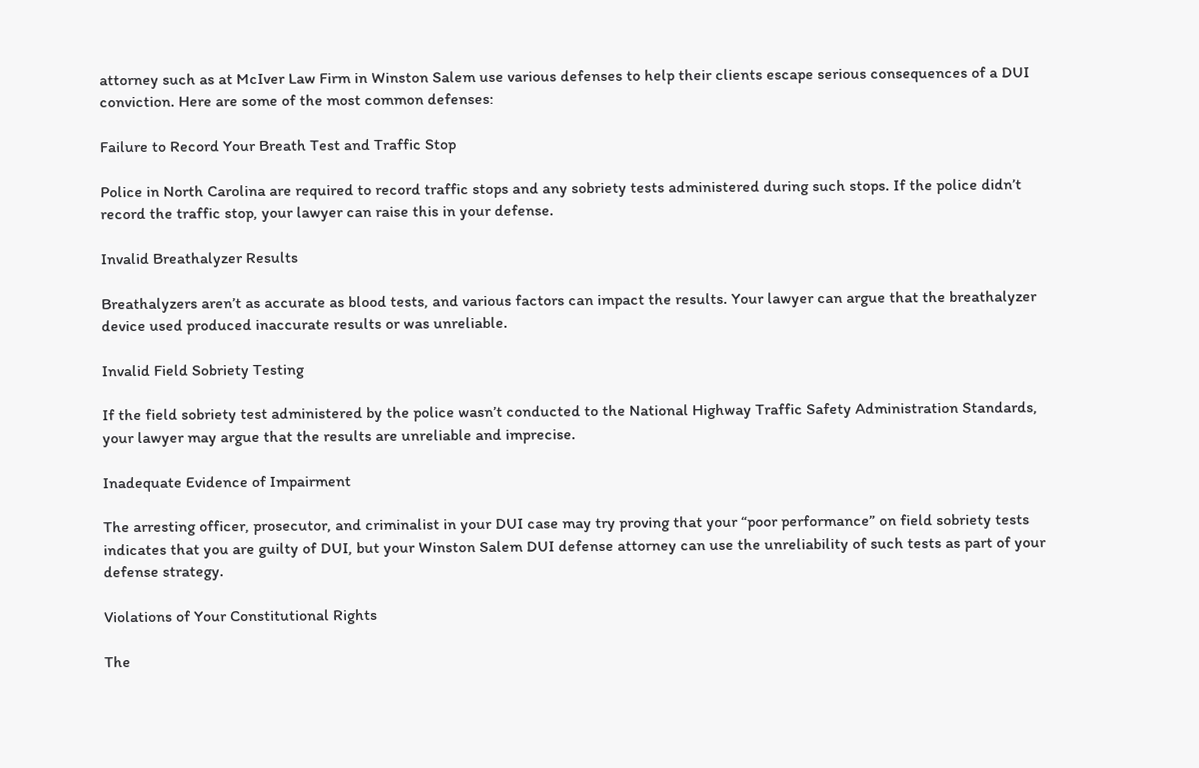attorney such as at McIver Law Firm in Winston Salem use various defenses to help their clients escape serious consequences of a DUI conviction. Here are some of the most common defenses:

Failure to Record Your Breath Test and Traffic Stop

Police in North Carolina are required to record traffic stops and any sobriety tests administered during such stops. If the police didn’t record the traffic stop, your lawyer can raise this in your defense.

Invalid Breathalyzer Results

Breathalyzers aren’t as accurate as blood tests, and various factors can impact the results. Your lawyer can argue that the breathalyzer device used produced inaccurate results or was unreliable.

Invalid Field Sobriety Testing

If the field sobriety test administered by the police wasn’t conducted to the National Highway Traffic Safety Administration Standards, your lawyer may argue that the results are unreliable and imprecise.

Inadequate Evidence of Impairment

The arresting officer, prosecutor, and criminalist in your DUI case may try proving that your “poor performance” on field sobriety tests indicates that you are guilty of DUI, but your Winston Salem DUI defense attorney can use the unreliability of such tests as part of your defense strategy.

Violations of Your Constitutional Rights

The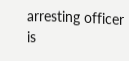arresting officer is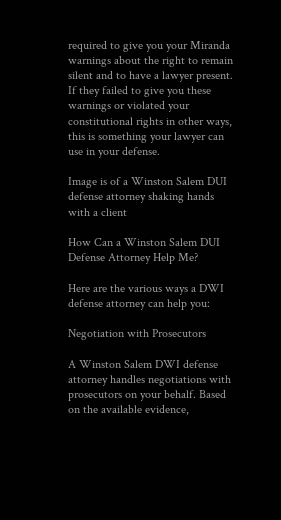required to give you your Miranda warnings about the right to remain silent and to have a lawyer present. If they failed to give you these warnings or violated your constitutional rights in other ways, this is something your lawyer can use in your defense.

Image is of a Winston Salem DUI defense attorney shaking hands with a client

How Can a Winston Salem DUI Defense Attorney Help Me?

Here are the various ways a DWI defense attorney can help you:

Negotiation with Prosecutors

A Winston Salem DWI defense attorney handles negotiations with prosecutors on your behalf. Based on the available evidence,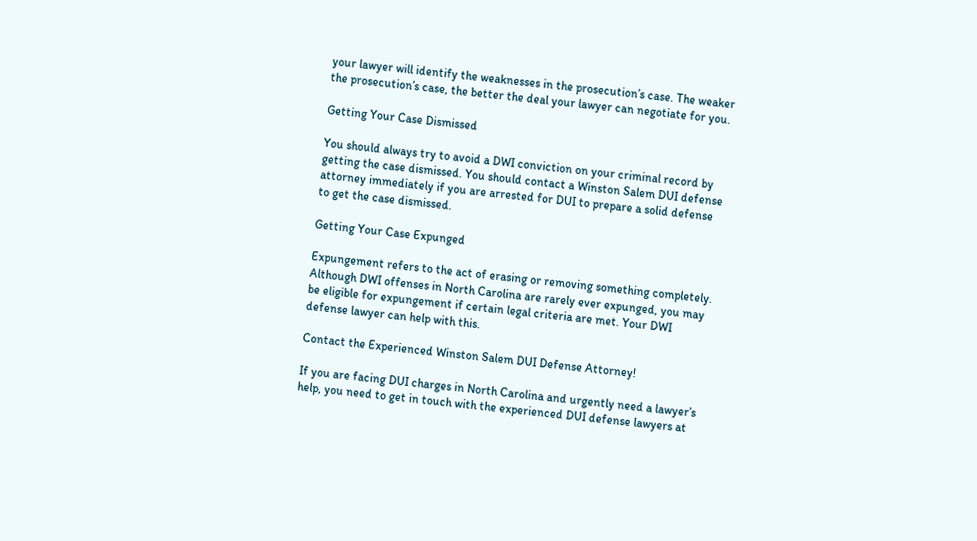your lawyer will identify the weaknesses in the prosecution’s case. The weaker the prosecution’s case, the better the deal your lawyer can negotiate for you.

Getting Your Case Dismissed

You should always try to avoid a DWI conviction on your criminal record by getting the case dismissed. You should contact a Winston Salem DUI defense attorney immediately if you are arrested for DUI to prepare a solid defense to get the case dismissed.

Getting Your Case Expunged

Expungement refers to the act of erasing or removing something completely. Although DWI offenses in North Carolina are rarely ever expunged, you may be eligible for expungement if certain legal criteria are met. Your DWI defense lawyer can help with this.

Contact the Experienced Winston Salem DUI Defense Attorney!

If you are facing DUI charges in North Carolina and urgently need a lawyer’s help, you need to get in touch with the experienced DUI defense lawyers at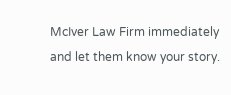McIver Law Firm immediately and let them know your story.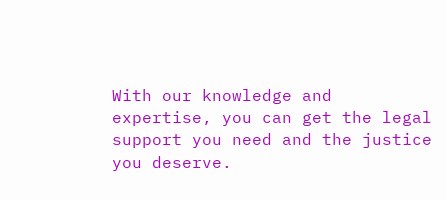With our knowledge and expertise, you can get the legal support you need and the justice you deserve.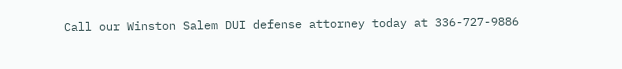Call our Winston Salem DUI defense attorney today at 336-727-9886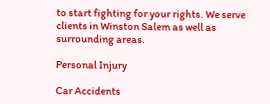to start fighting for your rights. We serve clients in Winston Salem as well as surrounding areas.

Personal Injury

Car Accidents